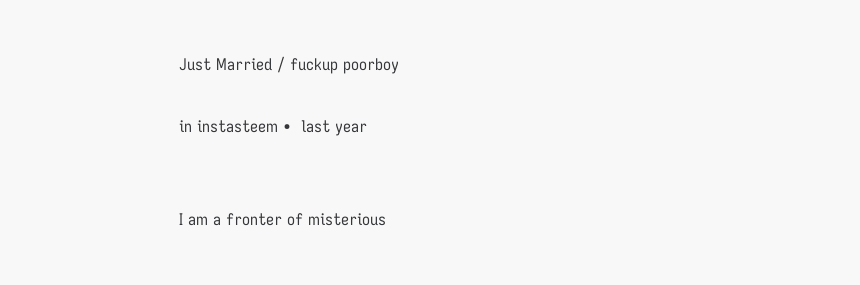Just Married / fuckup poorboy

in instasteem •  last year


I am a fronter of misterious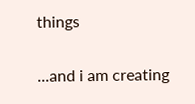things

...and i am creating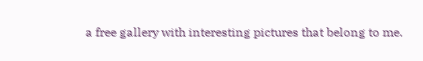a free gallery with interesting pictures that belong to me.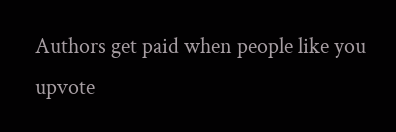Authors get paid when people like you upvote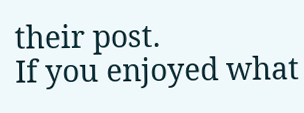their post.
If you enjoyed what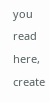you read here, create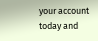your account today and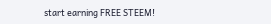start earning FREE STEEM!